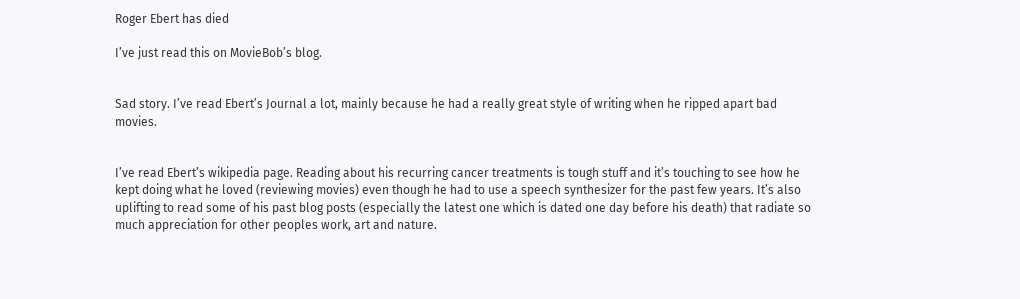Roger Ebert has died

I’ve just read this on MovieBob’s blog.


Sad story. I’ve read Ebert’s Journal a lot, mainly because he had a really great style of writing when he ripped apart bad movies.


I’ve read Ebert’s wikipedia page. Reading about his recurring cancer treatments is tough stuff and it’s touching to see how he kept doing what he loved (reviewing movies) even though he had to use a speech synthesizer for the past few years. It’s also uplifting to read some of his past blog posts (especially the latest one which is dated one day before his death) that radiate so much appreciation for other peoples work, art and nature.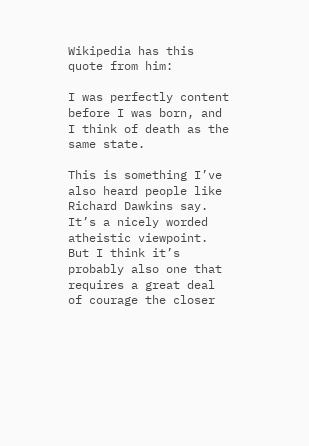Wikipedia has this quote from him:

I was perfectly content before I was born, and I think of death as the same state.

This is something I’ve also heard people like Richard Dawkins say. It’s a nicely worded atheistic viewpoint. But I think it’s probably also one that requires a great deal of courage the closer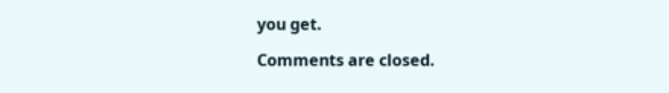you get.

Comments are closed.